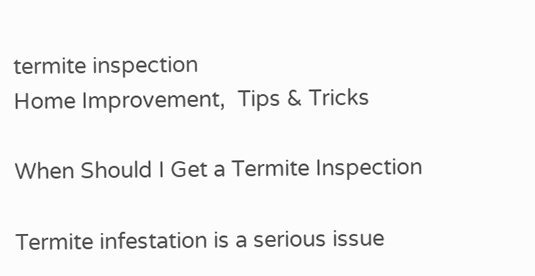termite inspection
Home Improvement,  Tips & Tricks

When Should I Get a Termite Inspection

Termite infestation is a serious issue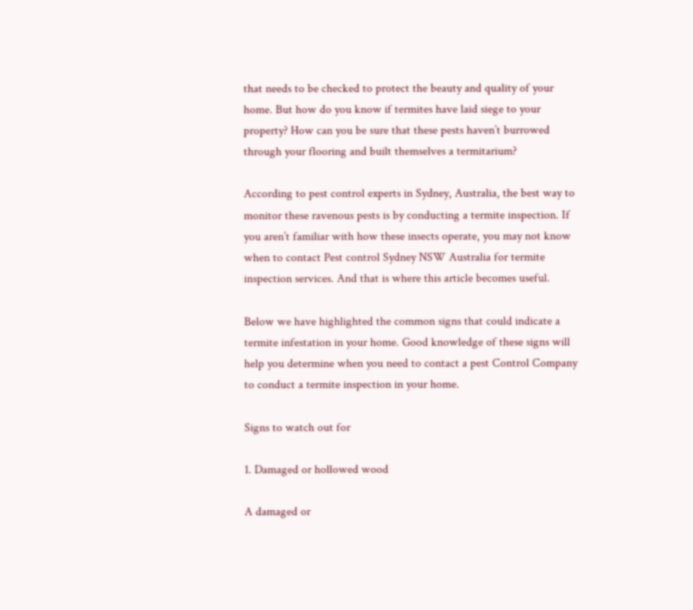that needs to be checked to protect the beauty and quality of your home. But how do you know if termites have laid siege to your property? How can you be sure that these pests haven’t burrowed through your flooring and built themselves a termitarium?

According to pest control experts in Sydney, Australia, the best way to monitor these ravenous pests is by conducting a termite inspection. If you aren’t familiar with how these insects operate, you may not know when to contact Pest control Sydney NSW Australia for termite inspection services. And that is where this article becomes useful.

Below we have highlighted the common signs that could indicate a termite infestation in your home. Good knowledge of these signs will help you determine when you need to contact a pest Control Company to conduct a termite inspection in your home.

Signs to watch out for

1. Damaged or hollowed wood

A damaged or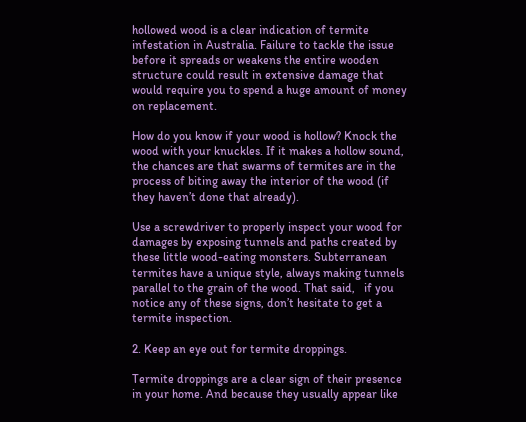hollowed wood is a clear indication of termite infestation in Australia. Failure to tackle the issue before it spreads or weakens the entire wooden structure could result in extensive damage that would require you to spend a huge amount of money on replacement.

How do you know if your wood is hollow? Knock the wood with your knuckles. If it makes a hollow sound, the chances are that swarms of termites are in the process of biting away the interior of the wood (if they haven’t done that already).

Use a screwdriver to properly inspect your wood for damages by exposing tunnels and paths created by these little wood-eating monsters. Subterranean termites have a unique style, always making tunnels parallel to the grain of the wood. That said,   if you notice any of these signs, don’t hesitate to get a termite inspection.

2. Keep an eye out for termite droppings.

Termite droppings are a clear sign of their presence in your home. And because they usually appear like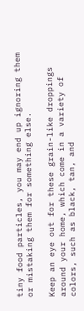tiny food particles, you may end up ignoring them or mistaking them for something else.

Keep an eye out for these grain-like droppings around your home, which come in a variety of colors, such as black, tan, and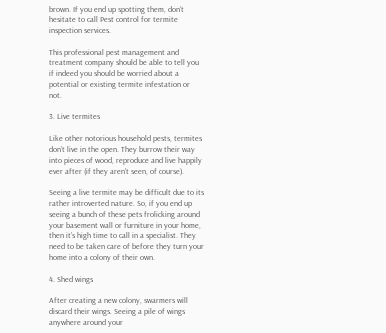brown. If you end up spotting them, don’t hesitate to call Pest control for termite inspection services.

This professional pest management and treatment company should be able to tell you if indeed you should be worried about a potential or existing termite infestation or not.

3. Live termites

Like other notorious household pests, termites don’t live in the open. They burrow their way into pieces of wood, reproduce and live happily ever after (if they aren’t seen, of course).

Seeing a live termite may be difficult due to its rather introverted nature. So, if you end up seeing a bunch of these pets frolicking around your basement wall or furniture in your home, then it’s high time to call in a specialist. They need to be taken care of before they turn your home into a colony of their own.

4. Shed wings

After creating a new colony, swarmers will discard their wings. Seeing a pile of wings anywhere around your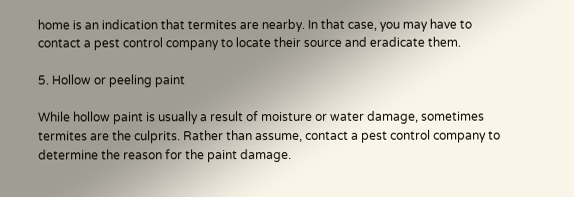home is an indication that termites are nearby. In that case, you may have to contact a pest control company to locate their source and eradicate them.

5. Hollow or peeling paint

While hollow paint is usually a result of moisture or water damage, sometimes termites are the culprits. Rather than assume, contact a pest control company to determine the reason for the paint damage.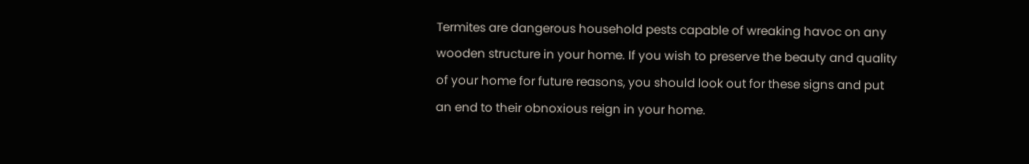Termites are dangerous household pests capable of wreaking havoc on any wooden structure in your home. If you wish to preserve the beauty and quality of your home for future reasons, you should look out for these signs and put an end to their obnoxious reign in your home.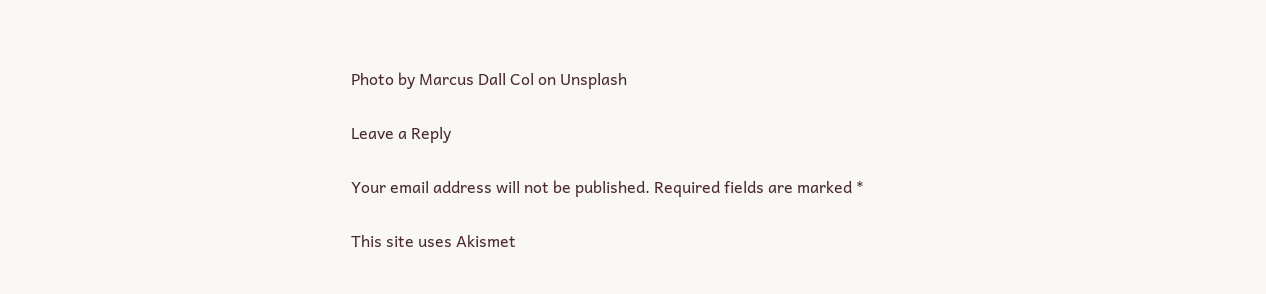Photo by Marcus Dall Col on Unsplash

Leave a Reply

Your email address will not be published. Required fields are marked *

This site uses Akismet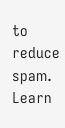to reduce spam. Learn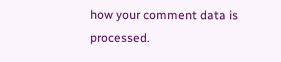how your comment data is processed.